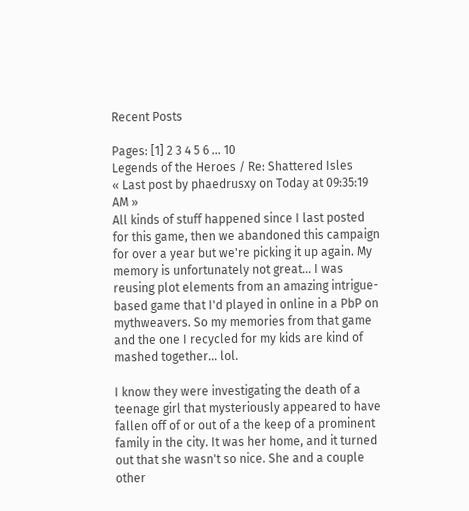Recent Posts

Pages: [1] 2 3 4 5 6 ... 10
Legends of the Heroes / Re: Shattered Isles
« Last post by phaedrusxy on Today at 09:35:19 AM »
All kinds of stuff happened since I last posted for this game, then we abandoned this campaign for over a year but we're picking it up again. My memory is unfortunately not great... I was reusing plot elements from an amazing intrigue-based game that I'd played in online in a PbP on mythweavers. So my memories from that game and the one I recycled for my kids are kind of mashed together... lol.

I know they were investigating the death of a teenage girl that mysteriously appeared to have fallen off of or out of a the keep of a prominent family in the city. It was her home, and it turned out that she wasn't so nice. She and a couple other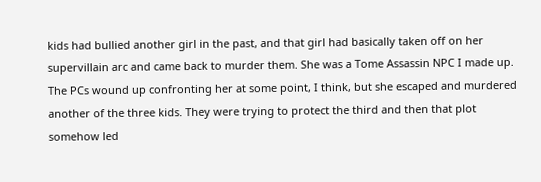kids had bullied another girl in the past, and that girl had basically taken off on her supervillain arc and came back to murder them. She was a Tome Assassin NPC I made up. The PCs wound up confronting her at some point, I think, but she escaped and murdered another of the three kids. They were trying to protect the third and then that plot somehow led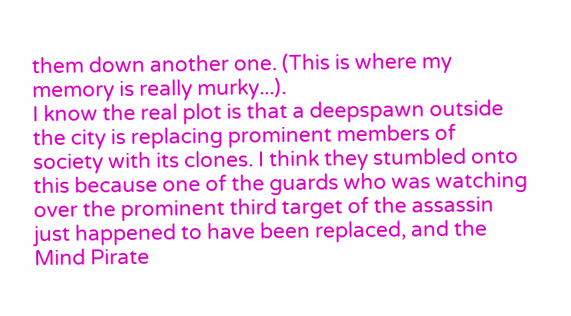them down another one. (This is where my memory is really murky...).
I know the real plot is that a deepspawn outside the city is replacing prominent members of society with its clones. I think they stumbled onto this because one of the guards who was watching over the prominent third target of the assassin just happened to have been replaced, and the Mind Pirate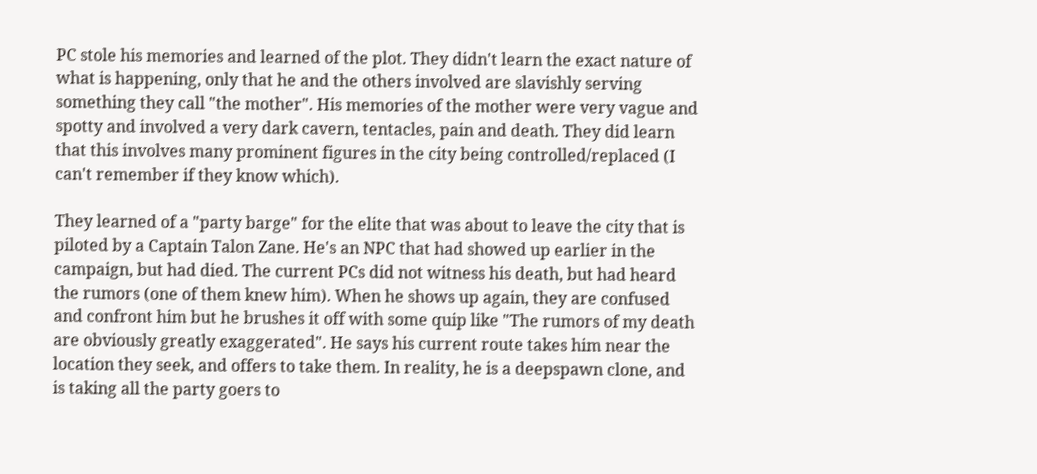PC stole his memories and learned of the plot. They didn't learn the exact nature of what is happening, only that he and the others involved are slavishly serving something they call "the mother". His memories of the mother were very vague and spotty and involved a very dark cavern, tentacles, pain and death. They did learn that this involves many prominent figures in the city being controlled/replaced (I can't remember if they know which).

They learned of a "party barge" for the elite that was about to leave the city that is piloted by a Captain Talon Zane. He's an NPC that had showed up earlier in the campaign, but had died. The current PCs did not witness his death, but had heard the rumors (one of them knew him). When he shows up again, they are confused and confront him but he brushes it off with some quip like "The rumors of my death are obviously greatly exaggerated". He says his current route takes him near the location they seek, and offers to take them. In reality, he is a deepspawn clone, and is taking all the party goers to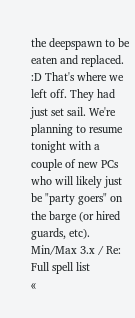the deepspawn to be eaten and replaced. :D That's where we left off. They had just set sail. We're planning to resume tonight with a couple of new PCs who will likely just be "party goers" on the barge (or hired guards, etc).
Min/Max 3.x / Re: Full spell list
«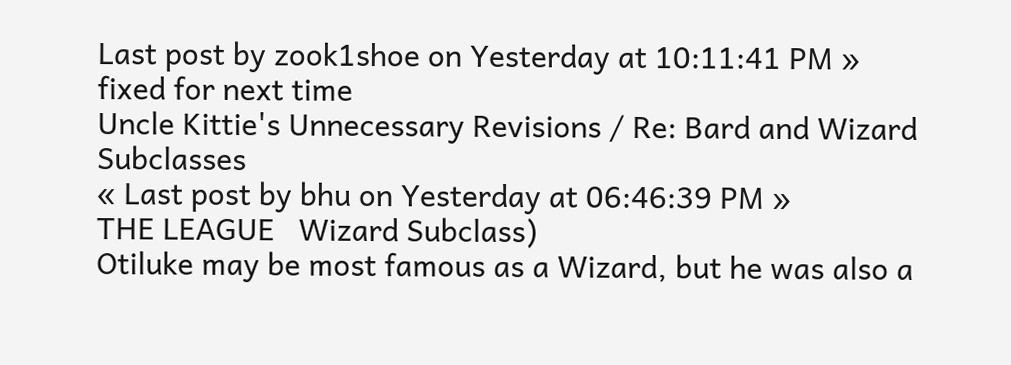Last post by zook1shoe on Yesterday at 10:11:41 PM »
fixed for next time
Uncle Kittie's Unnecessary Revisions / Re: Bard and Wizard Subclasses
« Last post by bhu on Yesterday at 06:46:39 PM »
THE LEAGUE   Wizard Subclass)
Otiluke may be most famous as a Wizard, but he was also a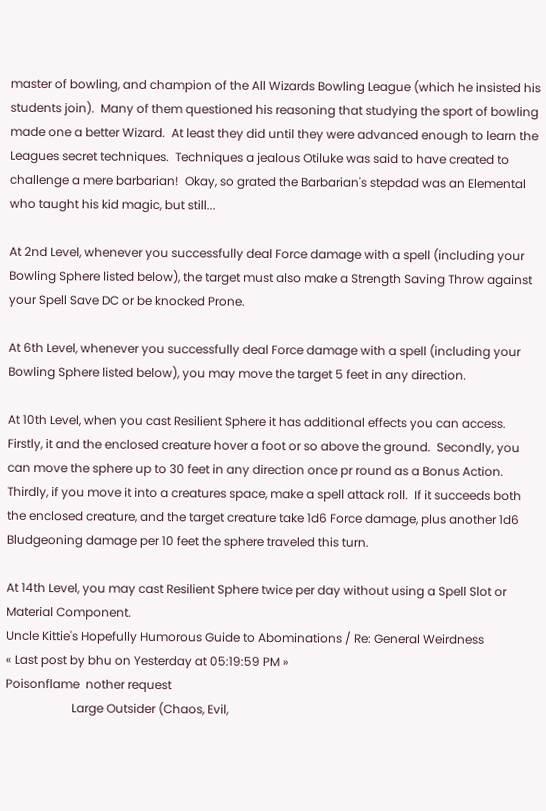master of bowling, and champion of the All Wizards Bowling League (which he insisted his students join).  Many of them questioned his reasoning that studying the sport of bowling made one a better Wizard.  At least they did until they were advanced enough to learn the Leagues secret techniques.  Techniques a jealous Otiluke was said to have created to challenge a mere barbarian!  Okay, so grated the Barbarian's stepdad was an Elemental who taught his kid magic, but still...

At 2nd Level, whenever you successfully deal Force damage with a spell (including your Bowling Sphere listed below), the target must also make a Strength Saving Throw against your Spell Save DC or be knocked Prone.

At 6th Level, whenever you successfully deal Force damage with a spell (including your Bowling Sphere listed below), you may move the target 5 feet in any direction.

At 10th Level, when you cast Resilient Sphere it has additional effects you can access.  Firstly, it and the enclosed creature hover a foot or so above the ground.  Secondly, you can move the sphere up to 30 feet in any direction once pr round as a Bonus Action.  Thirdly, if you move it into a creatures space, make a spell attack roll.  If it succeeds both the enclosed creature, and the target creature take 1d6 Force damage, plus another 1d6 Bludgeoning damage per 10 feet the sphere traveled this turn.

At 14th Level, you may cast Resilient Sphere twice per day without using a Spell Slot or Material Component.
Uncle Kittie's Hopefully Humorous Guide to Abominations / Re: General Weirdness
« Last post by bhu on Yesterday at 05:19:59 PM »
Poisonflame  nother request
                      Large Outsider (Chaos, Evil,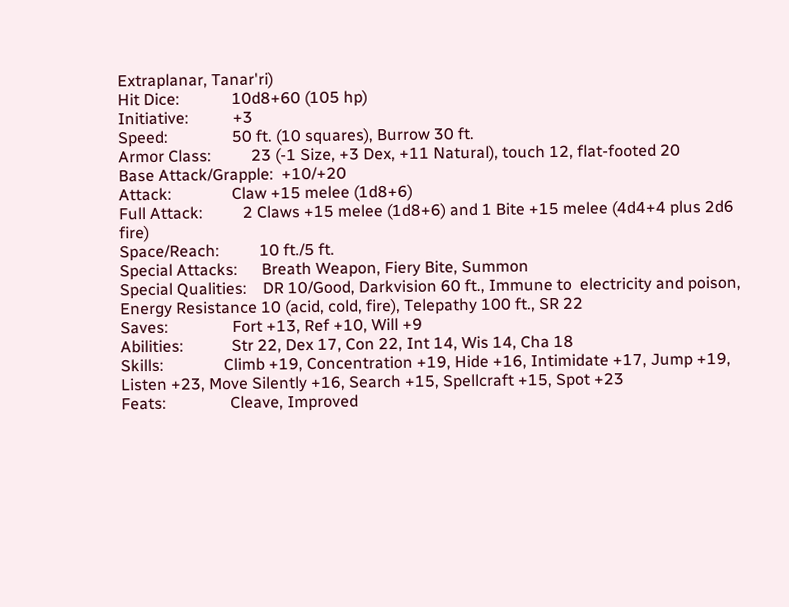Extraplanar, Tanar'ri)
Hit Dice:             10d8+60 (105 hp)
Initiative:           +3
Speed:                50 ft. (10 squares), Burrow 30 ft.
Armor Class:          23 (-1 Size, +3 Dex, +11 Natural), touch 12, flat-footed 20
Base Attack/Grapple:  +10/+20
Attack:               Claw +15 melee (1d8+6)
Full Attack:          2 Claws +15 melee (1d8+6) and 1 Bite +15 melee (4d4+4 plus 2d6 fire)
Space/Reach:          10 ft./5 ft.
Special Attacks:      Breath Weapon, Fiery Bite, Summon
Special Qualities:    DR 10/Good, Darkvision 60 ft., Immune to  electricity and poison, Energy Resistance 10 (acid, cold, fire), Telepathy 100 ft., SR 22
Saves:                Fort +13, Ref +10, Will +9
Abilities:            Str 22, Dex 17, Con 22, Int 14, Wis 14, Cha 18
Skills:               Climb +19, Concentration +19, Hide +16, Intimidate +17, Jump +19, Listen +23, Move Silently +16, Search +15, Spellcraft +15, Spot +23
Feats:                Cleave, Improved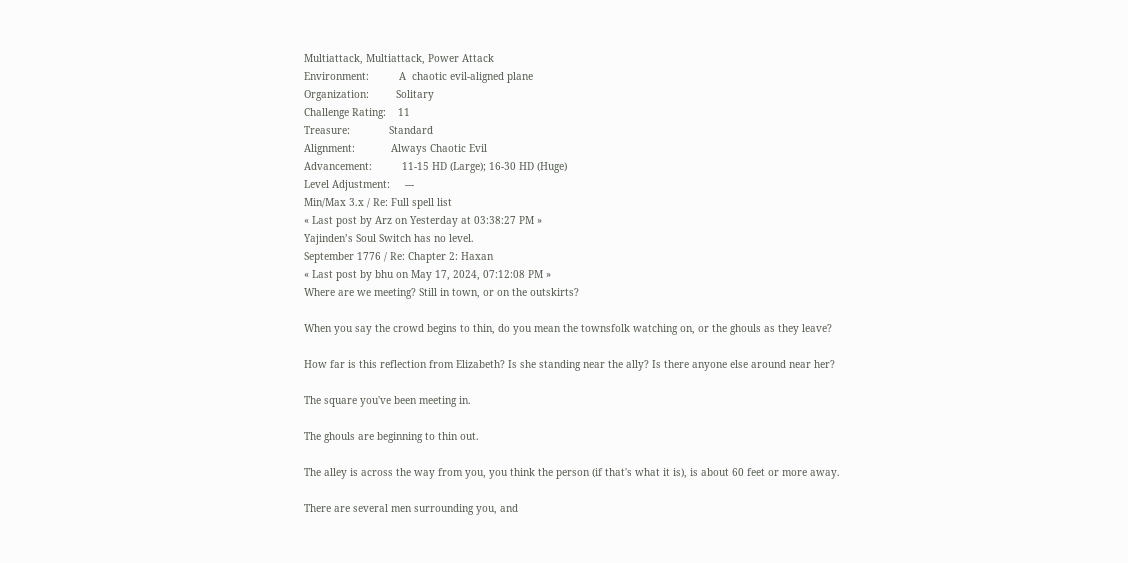Multiattack, Multiattack, Power Attack
Environment:          A  chaotic evil-aligned plane
Organization:         Solitary
Challenge Rating:    11
Treasure:             Standard
Alignment:            Always Chaotic Evil
Advancement:          11-15 HD (Large); 16-30 HD (Huge)
Level Adjustment:     ---
Min/Max 3.x / Re: Full spell list
« Last post by Arz on Yesterday at 03:38:27 PM »
Yajinden’s Soul Switch has no level.
September 1776 / Re: Chapter 2: Haxan
« Last post by bhu on May 17, 2024, 07:12:08 PM »
Where are we meeting? Still in town, or on the outskirts?

When you say the crowd begins to thin, do you mean the townsfolk watching on, or the ghouls as they leave?

How far is this reflection from Elizabeth? Is she standing near the ally? Is there anyone else around near her?

The square you've been meeting in.

The ghouls are beginning to thin out.

The alley is across the way from you, you think the person (if that's what it is), is about 60 feet or more away.

There are several men surrounding you, and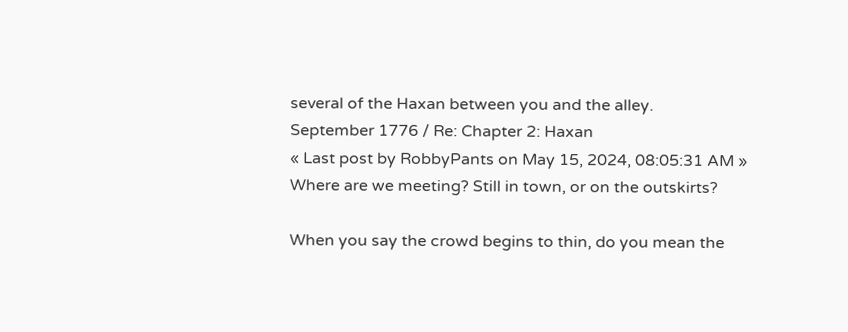several of the Haxan between you and the alley.
September 1776 / Re: Chapter 2: Haxan
« Last post by RobbyPants on May 15, 2024, 08:05:31 AM »
Where are we meeting? Still in town, or on the outskirts?

When you say the crowd begins to thin, do you mean the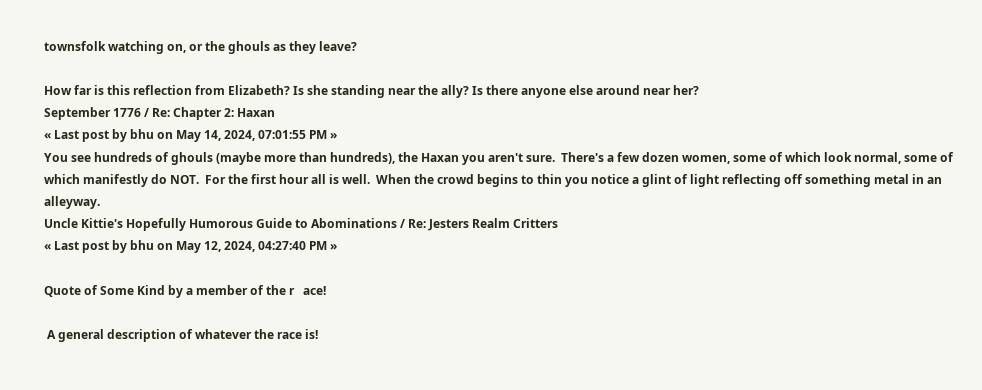townsfolk watching on, or the ghouls as they leave?

How far is this reflection from Elizabeth? Is she standing near the ally? Is there anyone else around near her?
September 1776 / Re: Chapter 2: Haxan
« Last post by bhu on May 14, 2024, 07:01:55 PM »
You see hundreds of ghouls (maybe more than hundreds), the Haxan you aren't sure.  There's a few dozen women, some of which look normal, some of which manifestly do NOT.  For the first hour all is well.  When the crowd begins to thin you notice a glint of light reflecting off something metal in an alleyway.
Uncle Kittie's Hopefully Humorous Guide to Abominations / Re: Jesters Realm Critters
« Last post by bhu on May 12, 2024, 04:27:40 PM »

Quote of Some Kind by a member of the r   ace!

 A general description of whatever the race is!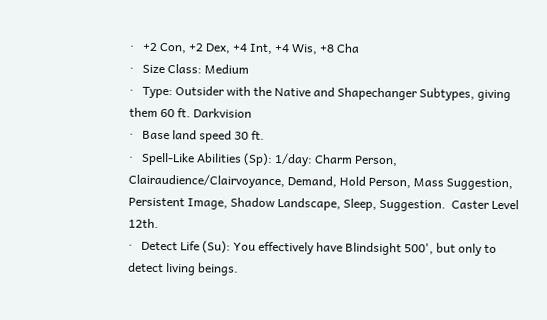·   +2 Con, +2 Dex, +4 Int, +4 Wis, +8 Cha
·   Size Class: Medium
·   Type: Outsider with the Native and Shapechanger Subtypes, giving them 60 ft. Darkvision
·   Base land speed 30 ft.
·   Spell-Like Abilities (Sp): 1/day: Charm Person, Clairaudience/Clairvoyance, Demand, Hold Person, Mass Suggestion, Persistent Image, Shadow Landscape, Sleep, Suggestion.  Caster Level 12th.
·   Detect Life (Su): You effectively have Blindsight 500', but only to detect living beings.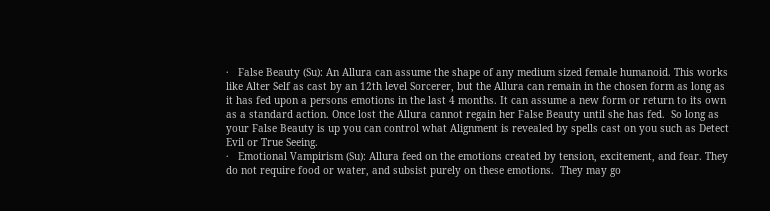·   False Beauty (Su): An Allura can assume the shape of any medium sized female humanoid. This works like Alter Self as cast by an 12th level Sorcerer, but the Allura can remain in the chosen form as long as it has fed upon a persons emotions in the last 4 months. It can assume a new form or return to its own as a standard action. Once lost the Allura cannot regain her False Beauty until she has fed.  So long as your False Beauty is up you can control what Alignment is revealed by spells cast on you such as Detect Evil or True Seeing.
·   Emotional Vampirism (Su): Allura feed on the emotions created by tension, excitement, and fear. They do not require food or water, and subsist purely on these emotions.  They may go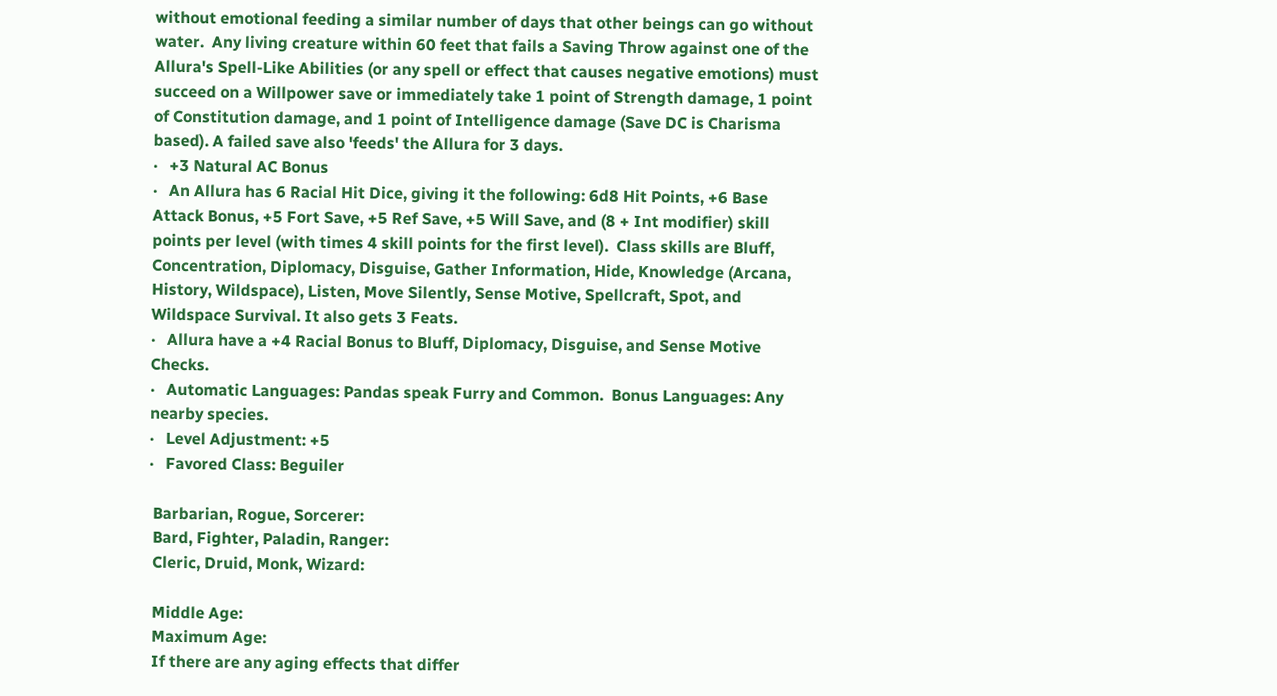without emotional feeding a similar number of days that other beings can go without water.  Any living creature within 60 feet that fails a Saving Throw against one of the Allura's Spell-Like Abilities (or any spell or effect that causes negative emotions) must succeed on a Willpower save or immediately take 1 point of Strength damage, 1 point of Constitution damage, and 1 point of Intelligence damage (Save DC is Charisma based). A failed save also 'feeds' the Allura for 3 days.
·   +3 Natural AC Bonus
·   An Allura has 6 Racial Hit Dice, giving it the following: 6d8 Hit Points, +6 Base Attack Bonus, +5 Fort Save, +5 Ref Save, +5 Will Save, and (8 + Int modifier) skill points per level (with times 4 skill points for the first level).  Class skills are Bluff, Concentration, Diplomacy, Disguise, Gather Information, Hide, Knowledge (Arcana, History, Wildspace), Listen, Move Silently, Sense Motive, Spellcraft, Spot, and Wildspace Survival. It also gets 3 Feats.
·   Allura have a +4 Racial Bonus to Bluff, Diplomacy, Disguise, and Sense Motive Checks.
·   Automatic Languages: Pandas speak Furry and Common.  Bonus Languages: Any nearby species.
·   Level Adjustment: +5
·   Favored Class: Beguiler

 Barbarian, Rogue, Sorcerer:
 Bard, Fighter, Paladin, Ranger:
 Cleric, Druid, Monk, Wizard:

 Middle Age:
 Maximum Age:
 If there are any aging effects that differ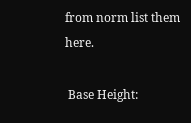from norm list them here.

 Base Height: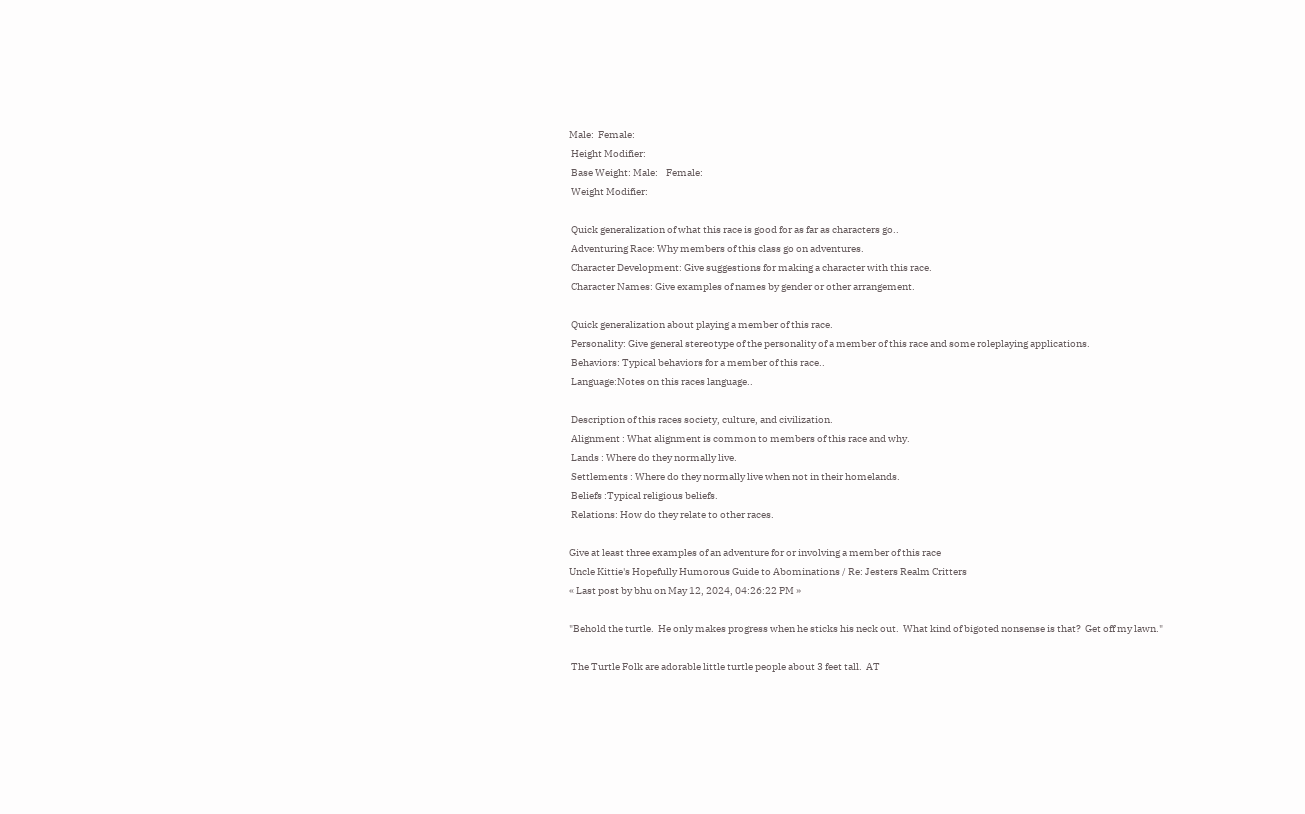Male:  Female:
 Height Modifier:
 Base Weight: Male:    Female:
 Weight Modifier:

 Quick generalization of what this race is good for as far as characters go..
 Adventuring Race: Why members of this class go on adventures.
 Character Development: Give suggestions for making a character with this race.
 Character Names: Give examples of names by gender or other arrangement.

 Quick generalization about playing a member of this race.
 Personality: Give general stereotype of the personality of a member of this race and some roleplaying applications.
 Behaviors: Typical behaviors for a member of this race..
 Language:Notes on this races language..

 Description of this races society, culture, and civilization.
 Alignment : What alignment is common to members of this race and why.
 Lands : Where do they normally live.
 Settlements : Where do they normally live when not in their homelands.
 Beliefs :Typical religious beliefs.
 Relations: How do they relate to other races.

Give at least three examples of an adventure for or involving a member of this race
Uncle Kittie's Hopefully Humorous Guide to Abominations / Re: Jesters Realm Critters
« Last post by bhu on May 12, 2024, 04:26:22 PM »

"Behold the turtle.  He only makes progress when he sticks his neck out.  What kind of bigoted nonsense is that?  Get off my lawn."

 The Turtle Folk are adorable little turtle people about 3 feet tall.  AT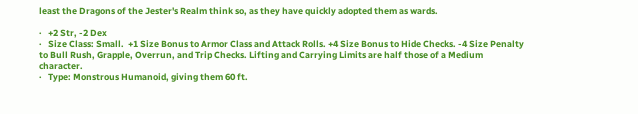least the Dragons of the Jester's Realm think so, as they have quickly adopted them as wards.

·   +2 Str, -2 Dex
·   Size Class: Small.  +1 Size Bonus to Armor Class and Attack Rolls. +4 Size Bonus to Hide Checks. -4 Size Penalty to Bull Rush, Grapple, Overrun, and Trip Checks. Lifting and Carrying Limits are half those of a Medium character.
·   Type: Monstrous Humanoid, giving them 60 ft.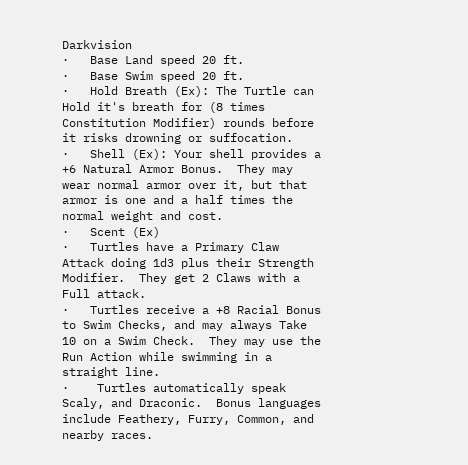Darkvision
·   Base Land speed 20 ft.
·   Base Swim speed 20 ft.
·   Hold Breath (Ex): The Turtle can Hold it's breath for (8 times Constitution Modifier) rounds before it risks drowning or suffocation.
·   Shell (Ex): Your shell provides a +6 Natural Armor Bonus.  They may wear normal armor over it, but that armor is one and a half times the normal weight and cost.
·   Scent (Ex)
·   Turtles have a Primary Claw Attack doing 1d3 plus their Strength Modifier.  They get 2 Claws with a Full attack.
·   Turtles receive a +8 Racial Bonus to Swim Checks, and may always Take 10 on a Swim Check.  They may use the Run Action while swimming in a straight line.
·    Turtles automatically speak Scaly, and Draconic.  Bonus languages include Feathery, Furry, Common, and nearby races.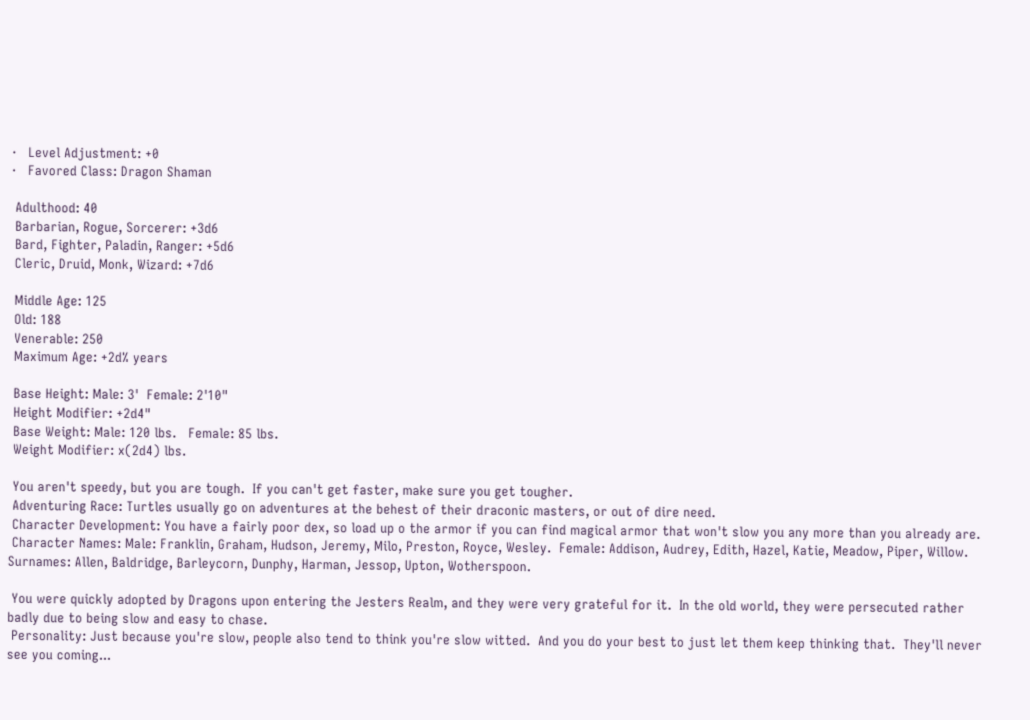·   Level Adjustment: +0
·   Favored Class: Dragon Shaman

 Adulthood: 40
 Barbarian, Rogue, Sorcerer: +3d6
 Bard, Fighter, Paladin, Ranger: +5d6
 Cleric, Druid, Monk, Wizard: +7d6

 Middle Age: 125
 Old: 188
 Venerable: 250
 Maximum Age: +2d% years

 Base Height: Male: 3'  Female: 2'10"
 Height Modifier: +2d4"
 Base Weight: Male: 120 lbs.   Female: 85 lbs.
 Weight Modifier: x(2d4) lbs.

 You aren't speedy, but you are tough.  If you can't get faster, make sure you get tougher.
 Adventuring Race: Turtles usually go on adventures at the behest of their draconic masters, or out of dire need.
 Character Development: You have a fairly poor dex, so load up o the armor if you can find magical armor that won't slow you any more than you already are.
 Character Names: Male: Franklin, Graham, Hudson, Jeremy, Milo, Preston, Royce, Wesley.  Female: Addison, Audrey, Edith, Hazel, Katie, Meadow, Piper, Willow.  Surnames: Allen, Baldridge, Barleycorn, Dunphy, Harman, Jessop, Upton, Wotherspoon.

 You were quickly adopted by Dragons upon entering the Jesters Realm, and they were very grateful for it.  In the old world, they were persecuted rather badly due to being slow and easy to chase.
 Personality: Just because you're slow, people also tend to think you're slow witted.  And you do your best to just let them keep thinking that.  They'll never see you coming...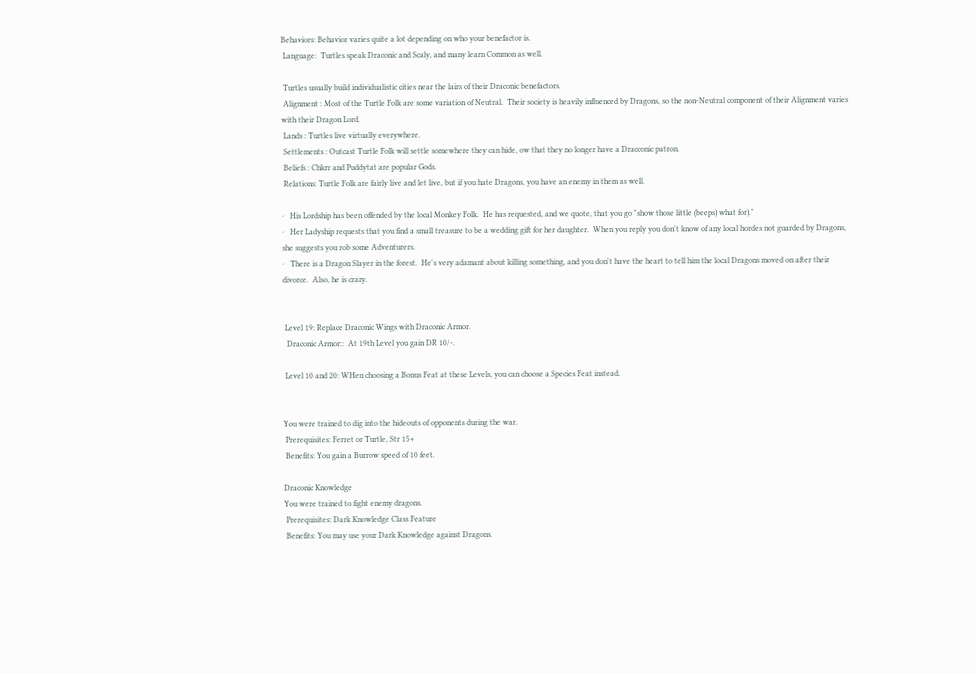Behaviors: Behavior varies quite a lot depending on who your benefactor is.
 Language:  Turtles speak Draconic and Scaly, and many learn Common as well.

 Turtles usually build individualistic cities near the lairs of their Draconic benefactors.
 Alignment : Most of the Turtle Folk are some variation of Neutral.  Their society is heavily influenced by Dragons, so the non-Neutral component of their Alignment varies with their Dragon Lord.
 Lands : Turtles live virtually everywhere.
 Settlements : Outcast Turtle Folk will settle somewhere they can hide, ow that they no longer have a Dracconic patron.
 Beliefs : Chkrr and Puddytat are popular Gods.
 Relations: Turtle Folk are fairly live and let live, but if you hate Dragons, you have an enemy in them as well.

·   His Lordship has been offended by the local Monkey Folk.  He has requested, and we quote, that you go "show those little (beeps) what for)."
·   Her Ladyship requests that you find a small treasure to be a wedding gift for her daughter.  When you reply you don't know of any local hordes not guarded by Dragons, she suggests you rob some Adventurers.
·   There is a Dragon Slayer in the forest.  He's very adamant about killing something, and you don't have the heart to tell him the local Dragons moved on after their divorce.  Also, he is crazy.


 Level 19: Replace Draconic Wings with Draconic Armor.
  Draconic Armor::  At 19th Level you gain DR 10/-.

 Level 10 and 20: WHen choosing a Bonus Feat at these Levels, you can choose a Species Feat instead.


You were trained to dig into the hideouts of opponents during the war.
 Prerequisites: Ferret or Turtle, Str 15+
 Benefits: You gain a Burrow speed of 10 feet.

Draconic Knowledge
You were trained to fight enemy dragons.
 Prerequisites: Dark Knowledge Class Feature
 Benefits: You may use your Dark Knowledge against Dragons.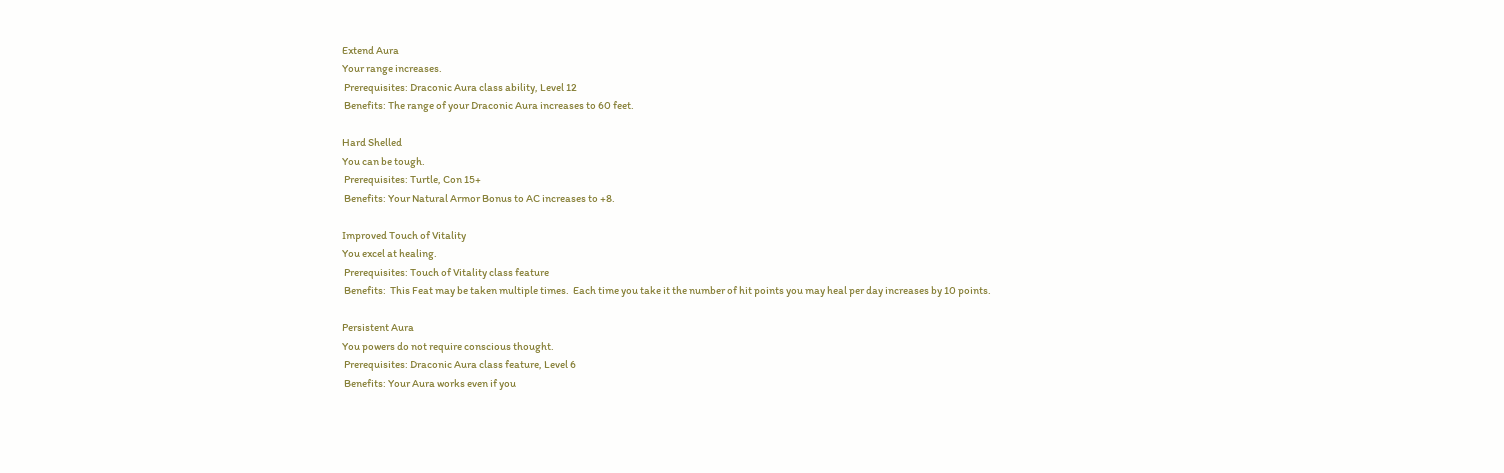Extend Aura
Your range increases.
 Prerequisites: Draconic Aura class ability, Level 12
 Benefits: The range of your Draconic Aura increases to 60 feet.

Hard Shelled
You can be tough.
 Prerequisites: Turtle, Con 15+
 Benefits: Your Natural Armor Bonus to AC increases to +8.

Improved Touch of Vitality
You excel at healing.
 Prerequisites: Touch of Vitality class feature
 Benefits:  This Feat may be taken multiple times.  Each time you take it the number of hit points you may heal per day increases by 10 points.

Persistent Aura
You powers do not require conscious thought.
 Prerequisites: Draconic Aura class feature, Level 6
 Benefits: Your Aura works even if you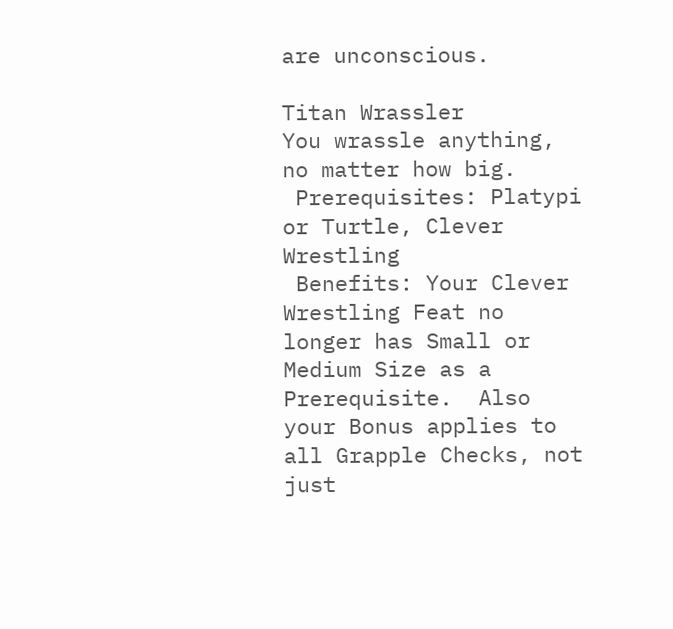are unconscious.

Titan Wrassler
You wrassle anything, no matter how big.
 Prerequisites: Platypi or Turtle, Clever Wrestling
 Benefits: Your Clever Wrestling Feat no longer has Small or Medium Size as a Prerequisite.  Also your Bonus applies to all Grapple Checks, not just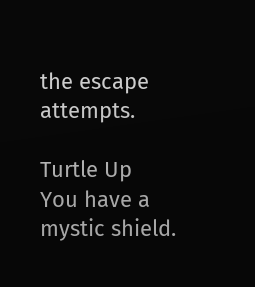the escape attempts.

Turtle Up
You have a mystic shield.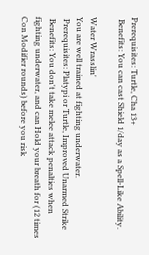Prerequisites: Turtle, Cha 13+
 Benefits: You can cast Shield 1/day as a Spell-Like Ability.

Water Wrasslin'
You are well trained at fighting underwater.
 Prerequisites: Platypi or Turtle, Improved Unarmed Strike
 Benefits: You don't take melee attack penalties when fighting underwater, and can Hold your breath for (12 times Con Modifier rounds) before you risk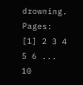drowning.
Pages: [1] 2 3 4 5 6 ... 10